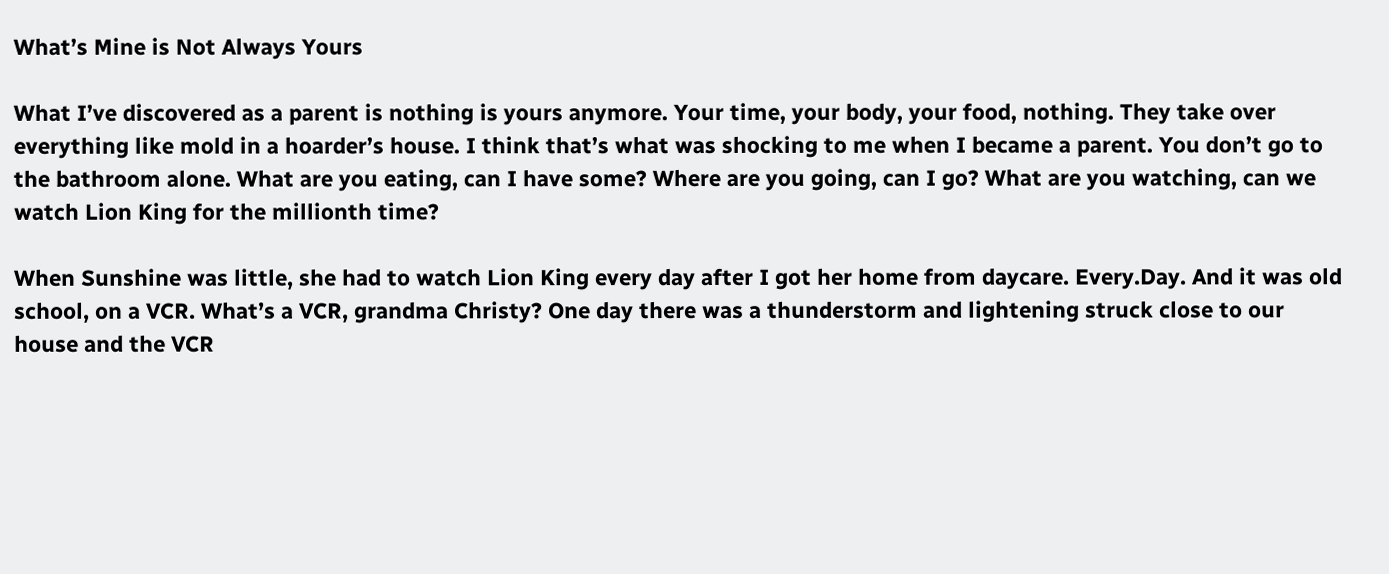What’s Mine is Not Always Yours

What I’ve discovered as a parent is nothing is yours anymore. Your time, your body, your food, nothing. They take over everything like mold in a hoarder’s house. I think that’s what was shocking to me when I became a parent. You don’t go to the bathroom alone. What are you eating, can I have some? Where are you going, can I go? What are you watching, can we watch Lion King for the millionth time?

When Sunshine was little, she had to watch Lion King every day after I got her home from daycare. Every.Day. And it was old school, on a VCR. What’s a VCR, grandma Christy? One day there was a thunderstorm and lightening struck close to our house and the VCR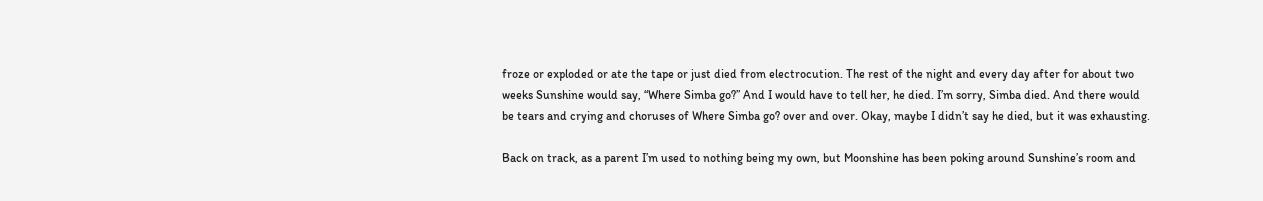froze or exploded or ate the tape or just died from electrocution. The rest of the night and every day after for about two weeks Sunshine would say, “Where Simba go?” And I would have to tell her, he died. I’m sorry, Simba died. And there would be tears and crying and choruses of Where Simba go? over and over. Okay, maybe I didn’t say he died, but it was exhausting.

Back on track, as a parent I’m used to nothing being my own, but Moonshine has been poking around Sunshine’s room and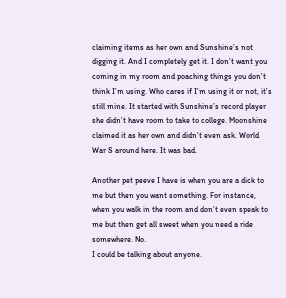claiming items as her own and Sunshine’s not digging it. And I completely get it. I don’t want you coming in my room and poaching things you don’t think I’m using. Who cares if I’m using it or not, it’s still mine. It started with Sunshine’s record player she didn’t have room to take to college. Moonshine claimed it as her own and didn’t even ask. World War S around here. It was bad.

Another pet peeve I have is when you are a dick to me but then you want something. For instance, when you walk in the room and don’t even speak to me but then get all sweet when you need a ride somewhere. No.
I could be talking about anyone.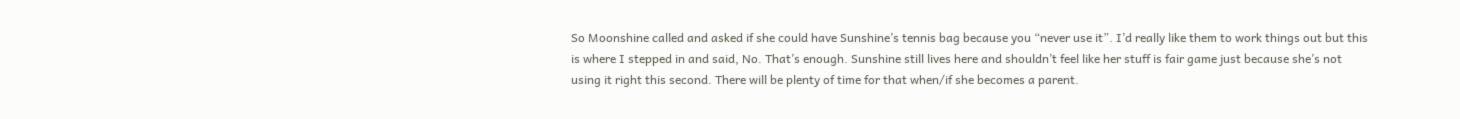So Moonshine called and asked if she could have Sunshine’s tennis bag because you “never use it”. I’d really like them to work things out but this is where I stepped in and said, No. That’s enough. Sunshine still lives here and shouldn’t feel like her stuff is fair game just because she’s not using it right this second. There will be plenty of time for that when/if she becomes a parent.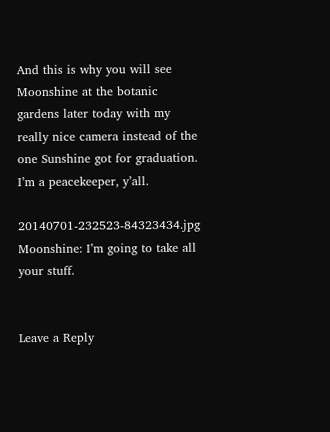And this is why you will see Moonshine at the botanic gardens later today with my really nice camera instead of the one Sunshine got for graduation. I’m a peacekeeper, y’all.

20140701-232523-84323434.jpg Moonshine: I’m going to take all your stuff.


Leave a Reply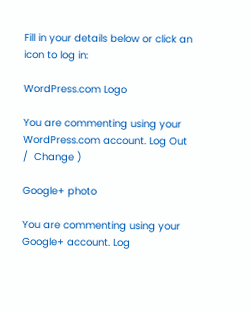Fill in your details below or click an icon to log in:

WordPress.com Logo

You are commenting using your WordPress.com account. Log Out /  Change )

Google+ photo

You are commenting using your Google+ account. Log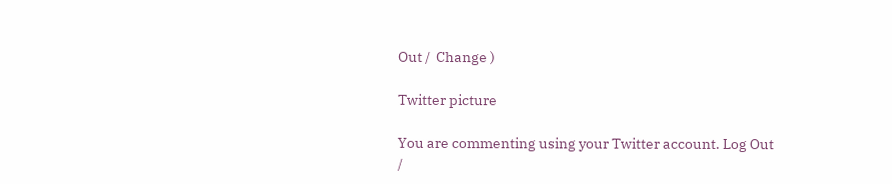Out /  Change )

Twitter picture

You are commenting using your Twitter account. Log Out /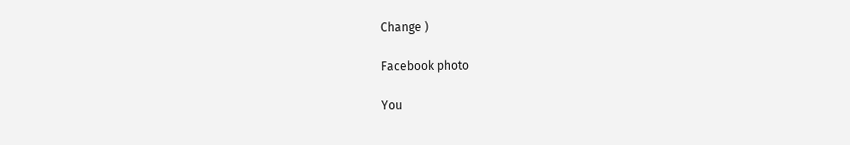Change )

Facebook photo

You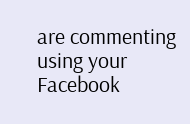are commenting using your Facebook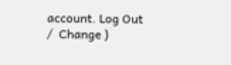account. Log Out /  Change )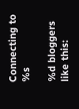Connecting to %s

%d bloggers like this: